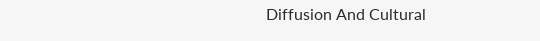Diffusion And Cultural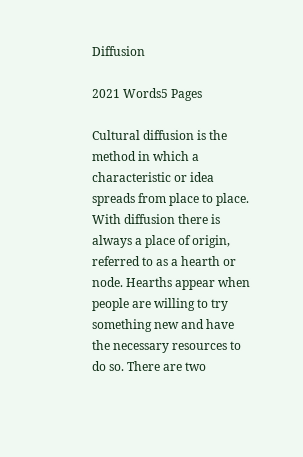Diffusion

2021 Words5 Pages

Cultural diffusion is the method in which a characteristic or idea spreads from place to place. With diffusion there is always a place of origin, referred to as a hearth or node. Hearths appear when people are willing to try something new and have the necessary resources to do so. There are two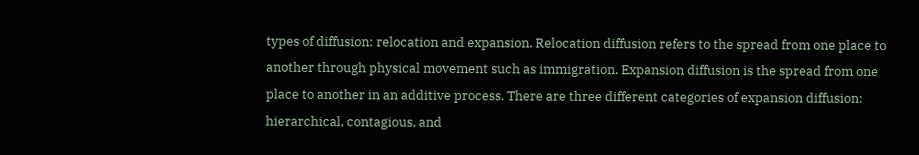types of diffusion: relocation and expansion. Relocation diffusion refers to the spread from one place to another through physical movement such as immigration. Expansion diffusion is the spread from one place to another in an additive process. There are three different categories of expansion diffusion: hierarchical, contagious, and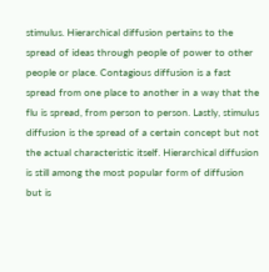stimulus. Hierarchical diffusion pertains to the spread of ideas through people of power to other people or place. Contagious diffusion is a fast spread from one place to another in a way that the flu is spread, from person to person. Lastly, stimulus diffusion is the spread of a certain concept but not the actual characteristic itself. Hierarchical diffusion is still among the most popular form of diffusion but is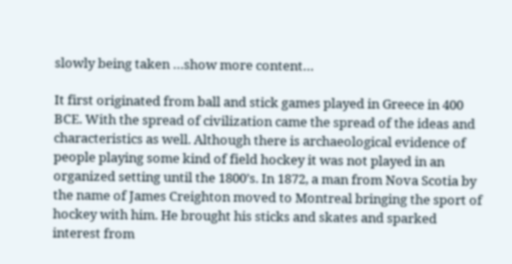slowly being taken …show more content…

It first originated from ball and stick games played in Greece in 400 BCE. With the spread of civilization came the spread of the ideas and characteristics as well. Although there is archaeological evidence of people playing some kind of field hockey it was not played in an organized setting until the 1800’s. In 1872, a man from Nova Scotia by the name of James Creighton moved to Montreal bringing the sport of hockey with him. He brought his sticks and skates and sparked interest from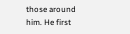those around him. He first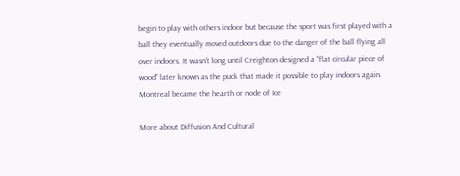begin to play with others indoor but because the sport was first played with a ball they eventually moved outdoors due to the danger of the ball flying all over indoors. It wasn’t long until Creighton designed a “flat circular piece of wood” later known as the puck that made it possible to play indoors again. Montreal became the hearth or node of Ice

More about Diffusion And Cultural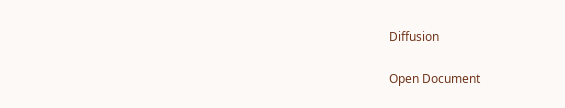Diffusion

Open Document